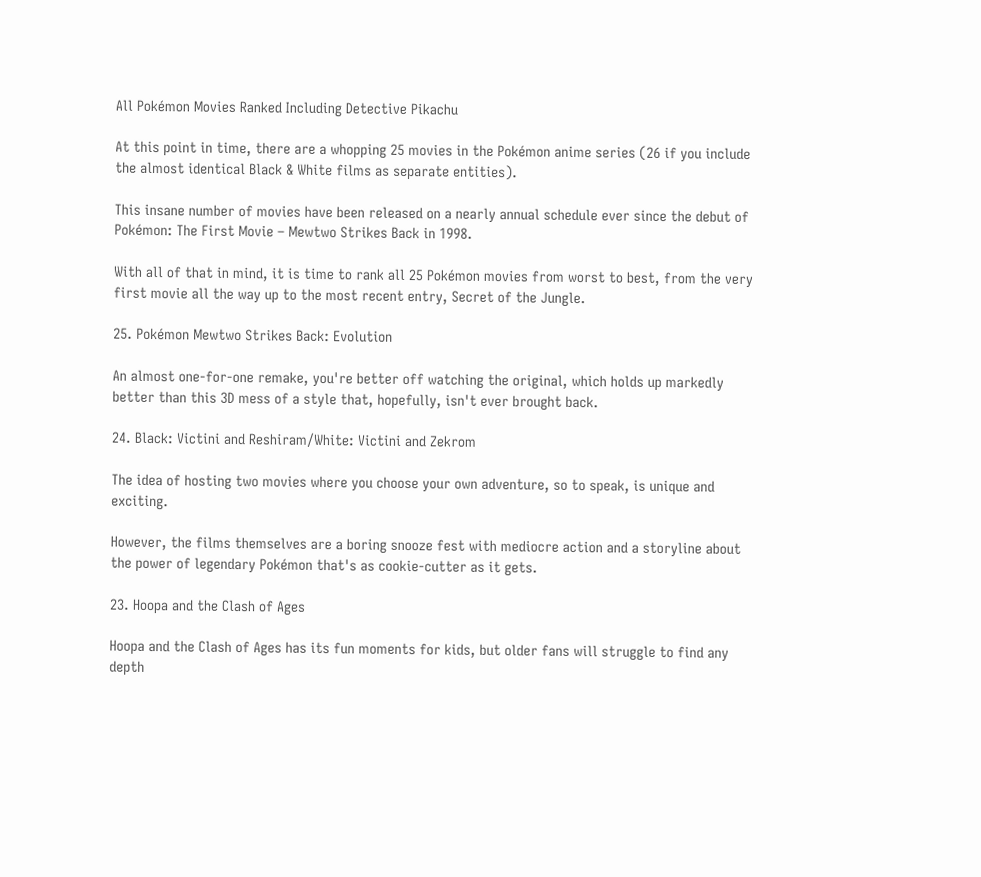All Pokémon Movies Ranked Including Detective Pikachu

At this point in time, there are a whopping 25 movies in the Pokémon anime series (26 if you include the almost identical Black & White films as separate entities).

This insane number of movies have been released on a nearly annual schedule ever since the debut of Pokémon: The First Movie – Mewtwo Strikes Back in 1998.

With all of that in mind, it is time to rank all 25 Pokémon movies from worst to best, from the very first movie all the way up to the most recent entry, Secret of the Jungle.

25. Pokémon Mewtwo Strikes Back: Evolution

An almost one-for-one remake, you're better off watching the original, which holds up markedly better than this 3D mess of a style that, hopefully, isn't ever brought back.

24. Black: Victini and Reshiram/White: Victini and Zekrom

The idea of hosting two movies where you choose your own adventure, so to speak, is unique and exciting.

However, the films themselves are a boring snooze fest with mediocre action and a storyline about the power of legendary Pokémon that's as cookie-cutter as it gets.

23. Hoopa and the Clash of Ages

Hoopa and the Clash of Ages has its fun moments for kids, but older fans will struggle to find any depth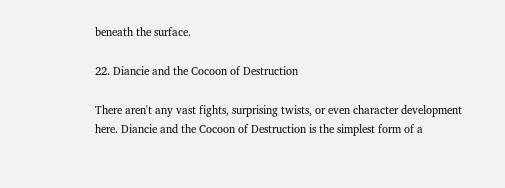beneath the surface.

22. Diancie and the Cocoon of Destruction

There aren't any vast fights, surprising twists, or even character development here. Diancie and the Cocoon of Destruction is the simplest form of a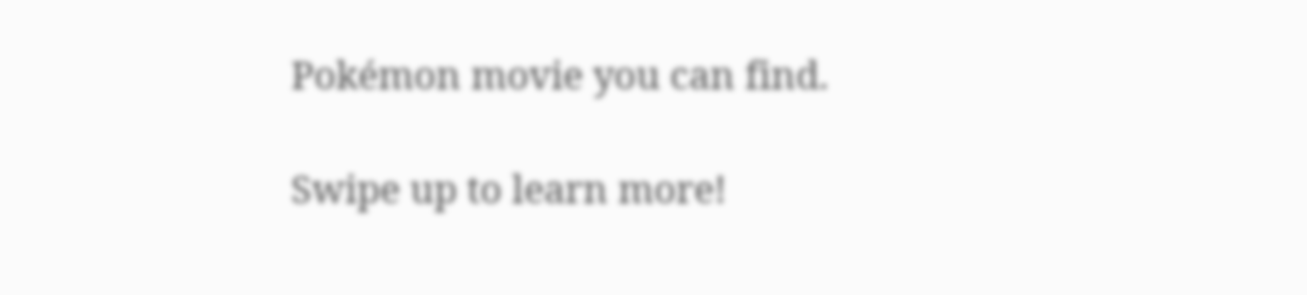Pokémon movie you can find.

Swipe up to learn more!